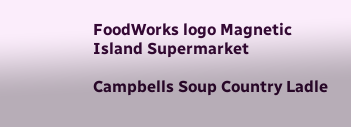FoodWorks logo Magnetic Island Supermarket

Campbells Soup Country Ladle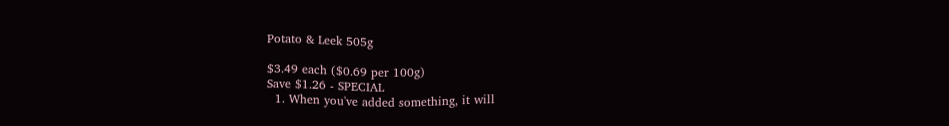Potato & Leek 505g

$3.49 each ($0.69 per 100g)
Save $1.26 - SPECIAL
  1. When you've added something, it will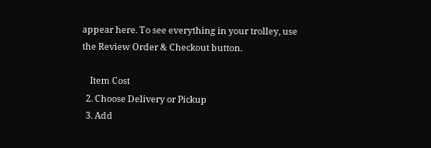appear here. To see everything in your trolley, use the Review Order & Checkout button.

    Item Cost
  2. Choose Delivery or Pickup
  3. Add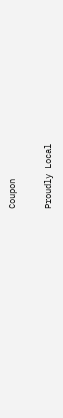Coupon

Proudly Local